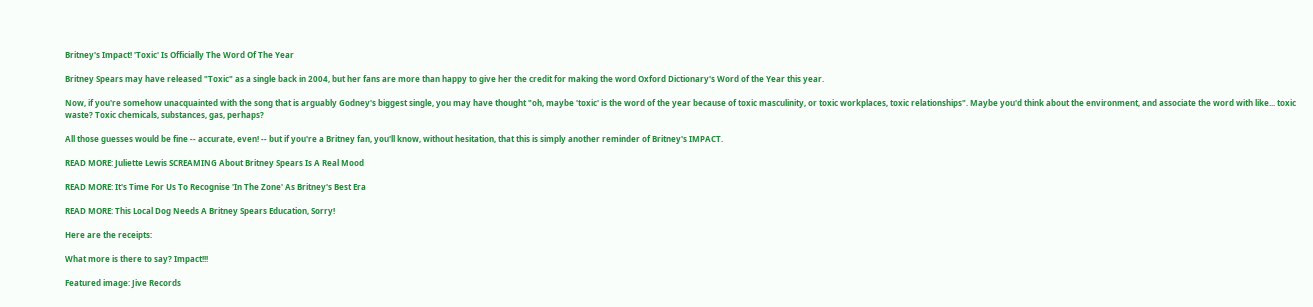Britney's Impact! 'Toxic' Is Officially The Word Of The Year

Britney Spears may have released "Toxic" as a single back in 2004, but her fans are more than happy to give her the credit for making the word Oxford Dictionary's Word of the Year this year.

Now, if you're somehow unacquainted with the song that is arguably Godney's biggest single, you may have thought "oh, maybe 'toxic' is the word of the year because of toxic masculinity, or toxic workplaces, toxic relationships". Maybe you'd think about the environment, and associate the word with like... toxic waste? Toxic chemicals, substances, gas, perhaps?

All those guesses would be fine -- accurate, even! -- but if you're a Britney fan, you'll know, without hesitation, that this is simply another reminder of Britney's IMPACT.

READ MORE: Juliette Lewis SCREAMING About Britney Spears Is A Real Mood

READ MORE: It's Time For Us To Recognise 'In The Zone' As Britney's Best Era

READ MORE: This Local Dog Needs A Britney Spears Education, Sorry!

Here are the receipts:

What more is there to say? Impact!!!

Featured image: Jive Records